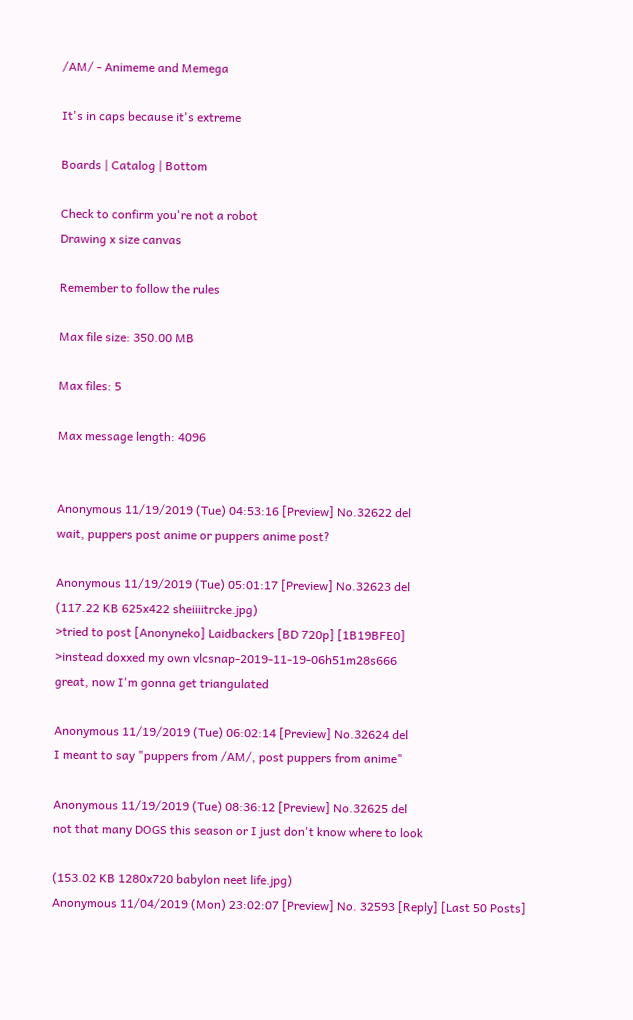/AM/ - Animeme and Memega

It's in caps because it's extreme

Boards | Catalog | Bottom

Check to confirm you're not a robot
Drawing x size canvas

Remember to follow the rules

Max file size: 350.00 MB

Max files: 5

Max message length: 4096


Anonymous 11/19/2019 (Tue) 04:53:16 [Preview] No.32622 del
wait, puppers post anime or puppers anime post?

Anonymous 11/19/2019 (Tue) 05:01:17 [Preview] No.32623 del
(117.22 KB 625x422 sheiiiitrcke.jpg)
>tried to post [Anonyneko] Laidbackers [BD 720p] [1B19BFE0]
>instead doxxed my own vlcsnap-2019-11-19-06h51m28s666
great, now I'm gonna get triangulated

Anonymous 11/19/2019 (Tue) 06:02:14 [Preview] No.32624 del
I meant to say "puppers from /AM/, post puppers from anime"

Anonymous 11/19/2019 (Tue) 08:36:12 [Preview] No.32625 del
not that many DOGS this season or I just don't know where to look

(153.02 KB 1280x720 babylon neet life.jpg)
Anonymous 11/04/2019 (Mon) 23:02:07 [Preview] No. 32593 [Reply] [Last 50 Posts]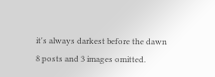it's always darkest before the dawn
8 posts and 3 images omitted.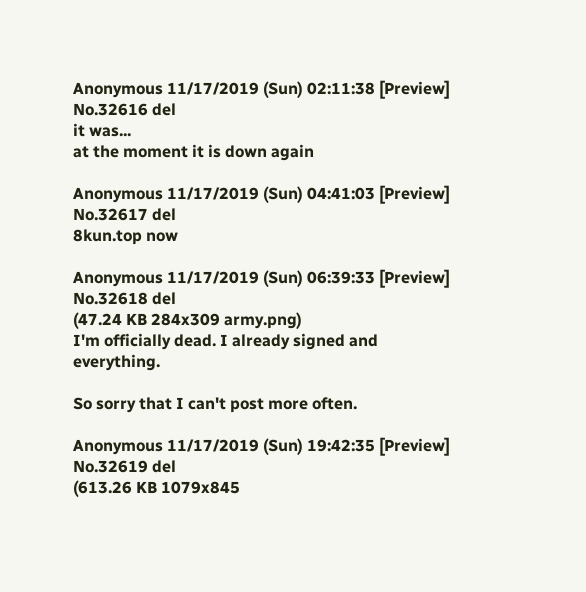Anonymous 11/17/2019 (Sun) 02:11:38 [Preview] No.32616 del
it was...
at the moment it is down again

Anonymous 11/17/2019 (Sun) 04:41:03 [Preview] No.32617 del
8kun.top now

Anonymous 11/17/2019 (Sun) 06:39:33 [Preview] No.32618 del
(47.24 KB 284x309 army.png)
I'm officially dead. I already signed and everything.

So sorry that I can't post more often.

Anonymous 11/17/2019 (Sun) 19:42:35 [Preview] No.32619 del
(613.26 KB 1079x845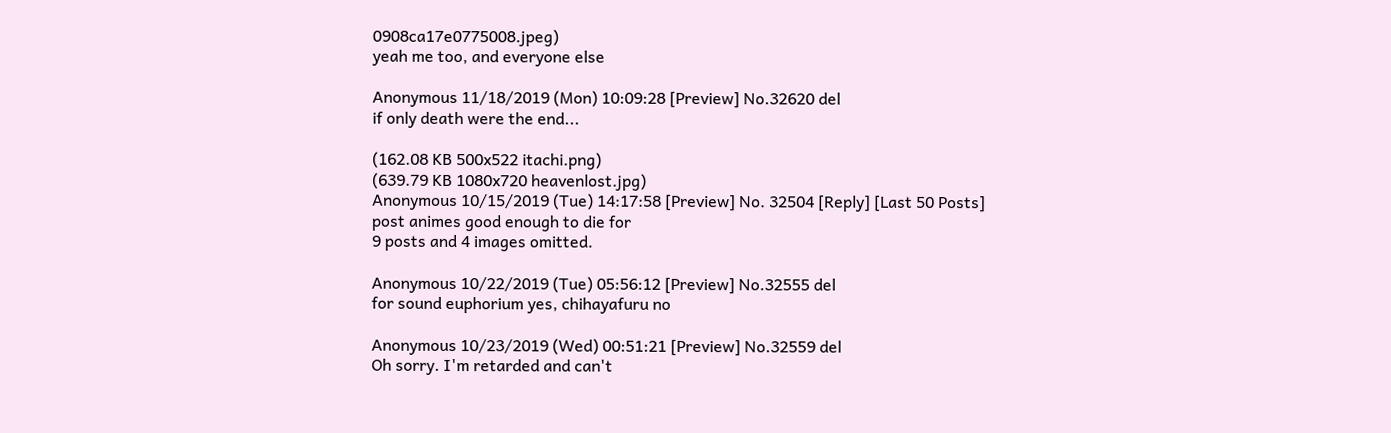0908ca17e0775008.jpeg)
yeah me too, and everyone else

Anonymous 11/18/2019 (Mon) 10:09:28 [Preview] No.32620 del
if only death were the end...

(162.08 KB 500x522 itachi.png)
(639.79 KB 1080x720 heavenlost.jpg)
Anonymous 10/15/2019 (Tue) 14:17:58 [Preview] No. 32504 [Reply] [Last 50 Posts]
post animes good enough to die for
9 posts and 4 images omitted.

Anonymous 10/22/2019 (Tue) 05:56:12 [Preview] No.32555 del
for sound euphorium yes, chihayafuru no

Anonymous 10/23/2019 (Wed) 00:51:21 [Preview] No.32559 del
Oh sorry. I'm retarded and can't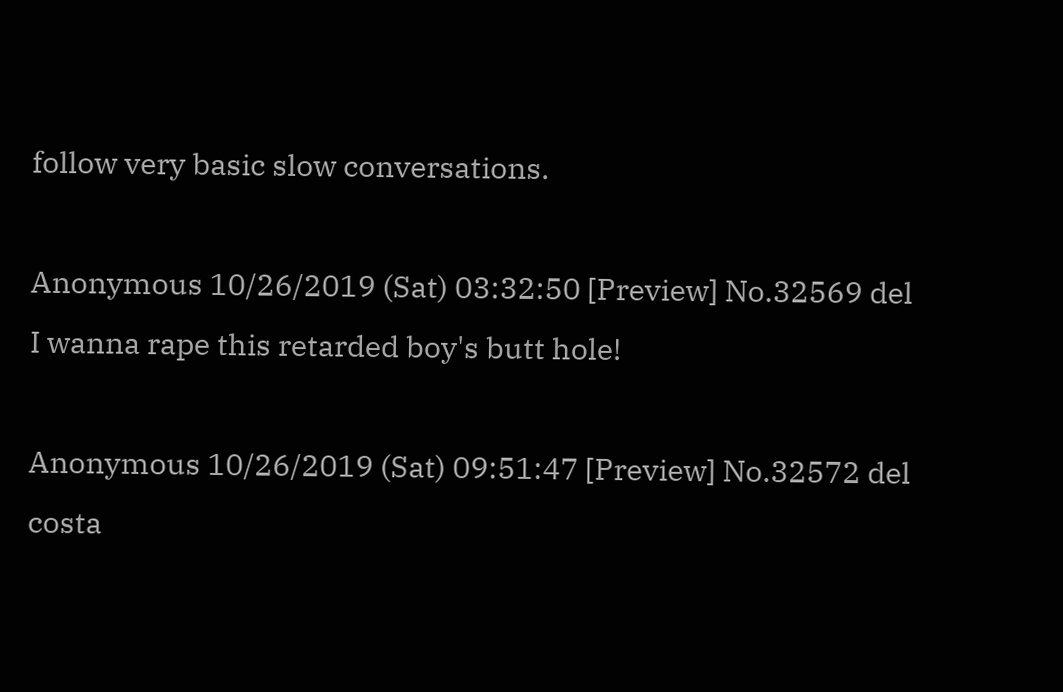follow very basic slow conversations.

Anonymous 10/26/2019 (Sat) 03:32:50 [Preview] No.32569 del
I wanna rape this retarded boy's butt hole!

Anonymous 10/26/2019 (Sat) 09:51:47 [Preview] No.32572 del
costa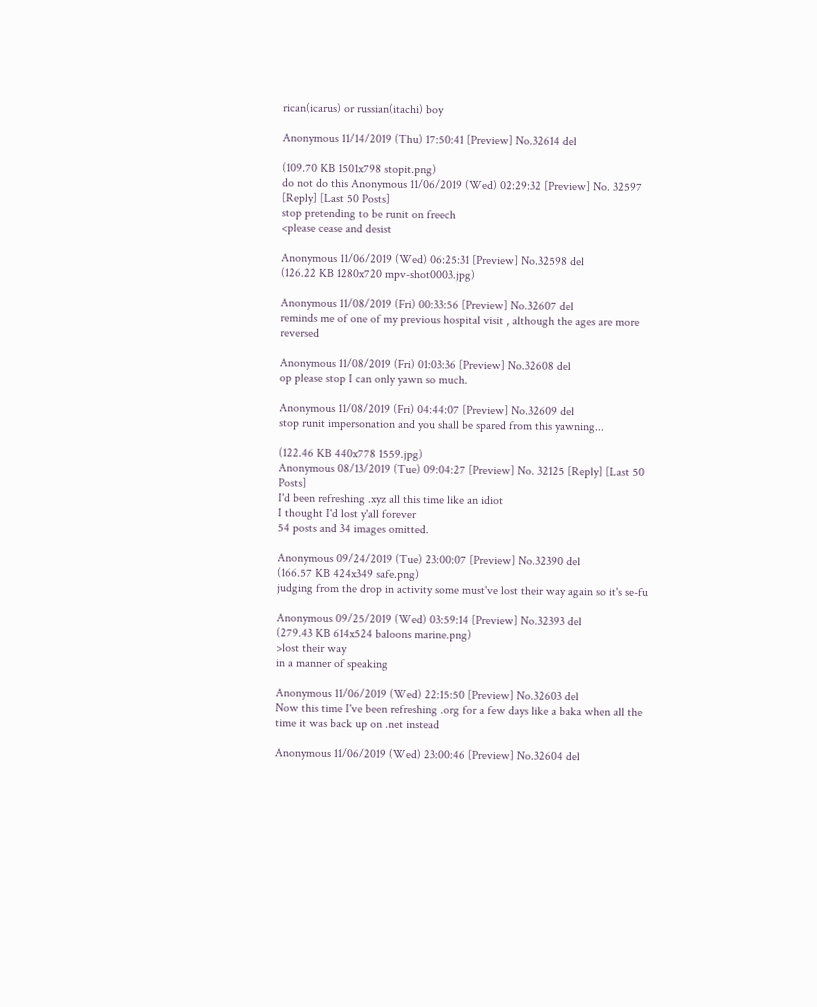rican(icarus) or russian(itachi) boy

Anonymous 11/14/2019 (Thu) 17:50:41 [Preview] No.32614 del

(109.70 KB 1501x798 stopit.png)
do not do this Anonymous 11/06/2019 (Wed) 02:29:32 [Preview] No. 32597 [Reply] [Last 50 Posts]
stop pretending to be runit on freech
<please cease and desist

Anonymous 11/06/2019 (Wed) 06:25:31 [Preview] No.32598 del
(126.22 KB 1280x720 mpv-shot0003.jpg)

Anonymous 11/08/2019 (Fri) 00:33:56 [Preview] No.32607 del
reminds me of one of my previous hospital visit , although the ages are more reversed

Anonymous 11/08/2019 (Fri) 01:03:36 [Preview] No.32608 del
op please stop I can only yawn so much.

Anonymous 11/08/2019 (Fri) 04:44:07 [Preview] No.32609 del
stop runit impersonation and you shall be spared from this yawning...

(122.46 KB 440x778 1559.jpg)
Anonymous 08/13/2019 (Tue) 09:04:27 [Preview] No. 32125 [Reply] [Last 50 Posts]
I'd been refreshing .xyz all this time like an idiot
I thought I'd lost y'all forever
54 posts and 34 images omitted.

Anonymous 09/24/2019 (Tue) 23:00:07 [Preview] No.32390 del
(166.57 KB 424x349 safe.png)
judging from the drop in activity some must've lost their way again so it's se-fu

Anonymous 09/25/2019 (Wed) 03:59:14 [Preview] No.32393 del
(279.43 KB 614x524 baloons marine.png)
>lost their way
in a manner of speaking

Anonymous 11/06/2019 (Wed) 22:15:50 [Preview] No.32603 del
Now this time I've been refreshing .org for a few days like a baka when all the time it was back up on .net instead

Anonymous 11/06/2019 (Wed) 23:00:46 [Preview] No.32604 del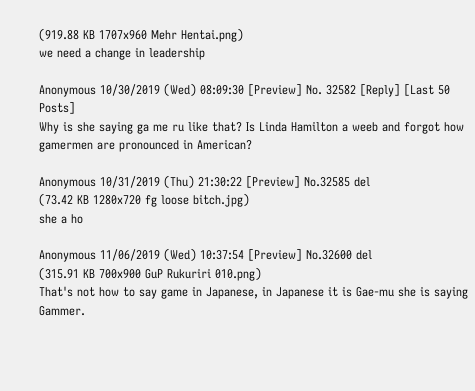(919.88 KB 1707x960 Mehr Hentai.png)
we need a change in leadership

Anonymous 10/30/2019 (Wed) 08:09:30 [Preview] No. 32582 [Reply] [Last 50 Posts]
Why is she saying ga me ru like that? Is Linda Hamilton a weeb and forgot how gamermen are pronounced in American?

Anonymous 10/31/2019 (Thu) 21:30:22 [Preview] No.32585 del
(73.42 KB 1280x720 fg loose bitch.jpg)
she a ho

Anonymous 11/06/2019 (Wed) 10:37:54 [Preview] No.32600 del
(315.91 KB 700x900 GuP Rukuriri 010.png)
That's not how to say game in Japanese, in Japanese it is Gae-mu she is saying Gammer.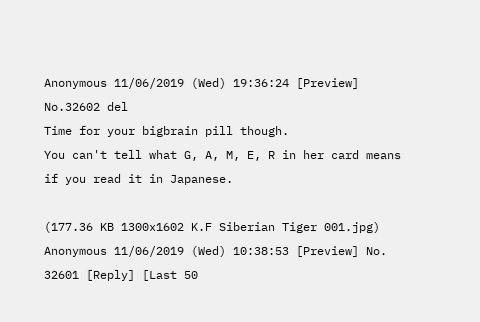Anonymous 11/06/2019 (Wed) 19:36:24 [Preview] No.32602 del
Time for your bigbrain pill though.
You can't tell what G, A, M, E, R in her card means if you read it in Japanese.

(177.36 KB 1300x1602 K.F Siberian Tiger 001.jpg)
Anonymous 11/06/2019 (Wed) 10:38:53 [Preview] No. 32601 [Reply] [Last 50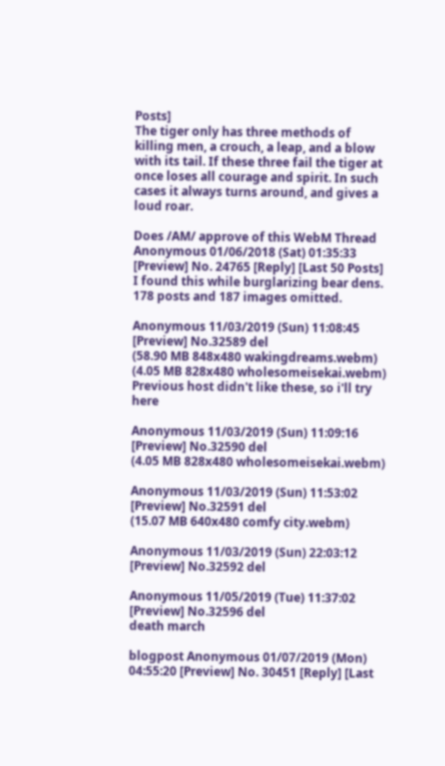Posts]
The tiger only has three methods of killing men, a crouch, a leap, and a blow with its tail. If these three fail the tiger at once loses all courage and spirit. In such cases it always turns around, and gives a loud roar.

Does /AM/ approve of this WebM Thread Anonymous 01/06/2018 (Sat) 01:35:33 [Preview] No. 24765 [Reply] [Last 50 Posts]
I found this while burglarizing bear dens.
178 posts and 187 images omitted.

Anonymous 11/03/2019 (Sun) 11:08:45 [Preview] No.32589 del
(58.90 MB 848x480 wakingdreams.webm)
(4.05 MB 828x480 wholesomeisekai.webm)
Previous host didn't like these, so i'll try here

Anonymous 11/03/2019 (Sun) 11:09:16 [Preview] No.32590 del
(4.05 MB 828x480 wholesomeisekai.webm)

Anonymous 11/03/2019 (Sun) 11:53:02 [Preview] No.32591 del
(15.07 MB 640x480 comfy city.webm)

Anonymous 11/03/2019 (Sun) 22:03:12 [Preview] No.32592 del

Anonymous 11/05/2019 (Tue) 11:37:02 [Preview] No.32596 del
death march

blogpost Anonymous 01/07/2019 (Mon) 04:55:20 [Preview] No. 30451 [Reply] [Last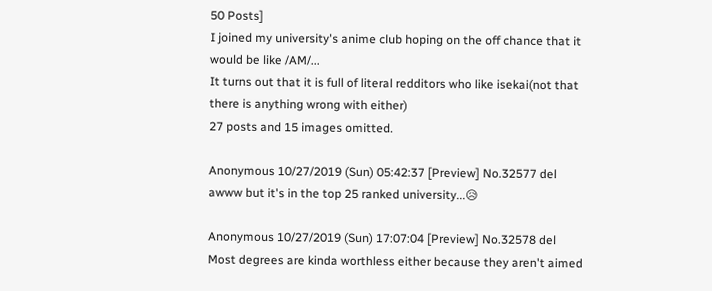50 Posts]
I joined my university's anime club hoping on the off chance that it would be like /AM/...
It turns out that it is full of literal redditors who like isekai(not that there is anything wrong with either)
27 posts and 15 images omitted.

Anonymous 10/27/2019 (Sun) 05:42:37 [Preview] No.32577 del
awww but it's in the top 25 ranked university...😥

Anonymous 10/27/2019 (Sun) 17:07:04 [Preview] No.32578 del
Most degrees are kinda worthless either because they aren't aimed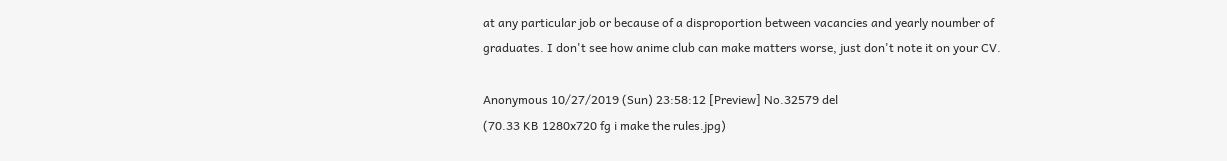at any particular job or because of a disproportion between vacancies and yearly noumber of graduates. I don't see how anime club can make matters worse, just don't note it on your CV.

Anonymous 10/27/2019 (Sun) 23:58:12 [Preview] No.32579 del
(70.33 KB 1280x720 fg i make the rules.jpg)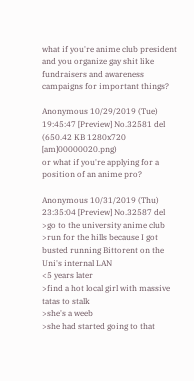what if you're anime club president and you organize gay shit like fundraisers and awareness campaigns for important things?

Anonymous 10/29/2019 (Tue) 19:45:47 [Preview] No.32581 del
(650.42 KB 1280x720 [am]00000020.png)
or what if you're applying for a position of an anime pro?

Anonymous 10/31/2019 (Thu) 23:35:04 [Preview] No.32587 del
>go to the university anime club
>run for the hills because I got busted running Bittorent on the Uni's internal LAN
<5 years later
>find a hot local girl with massive tatas to stalk
>she's a weeb
>she had started going to that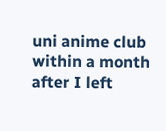uni anime club within a month after I left